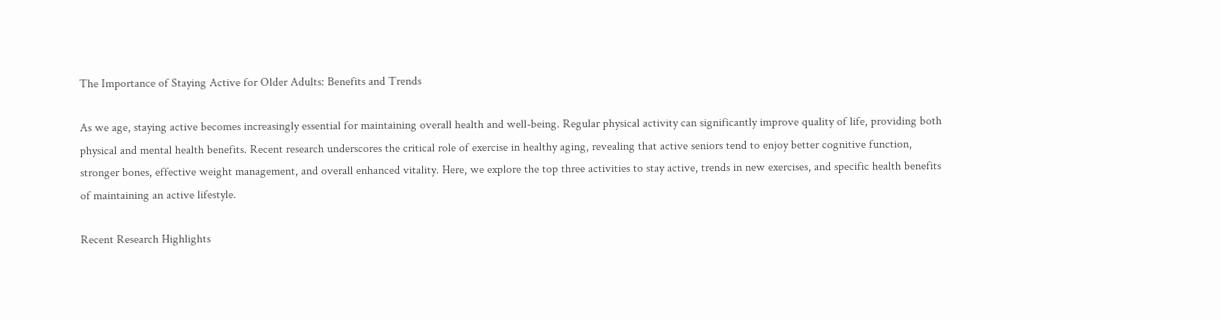The Importance of Staying Active for Older Adults: Benefits and Trends

As we age, staying active becomes increasingly essential for maintaining overall health and well-being. Regular physical activity can significantly improve quality of life, providing both physical and mental health benefits. Recent research underscores the critical role of exercise in healthy aging, revealing that active seniors tend to enjoy better cognitive function, stronger bones, effective weight management, and overall enhanced vitality. Here, we explore the top three activities to stay active, trends in new exercises, and specific health benefits of maintaining an active lifestyle.

Recent Research Highlights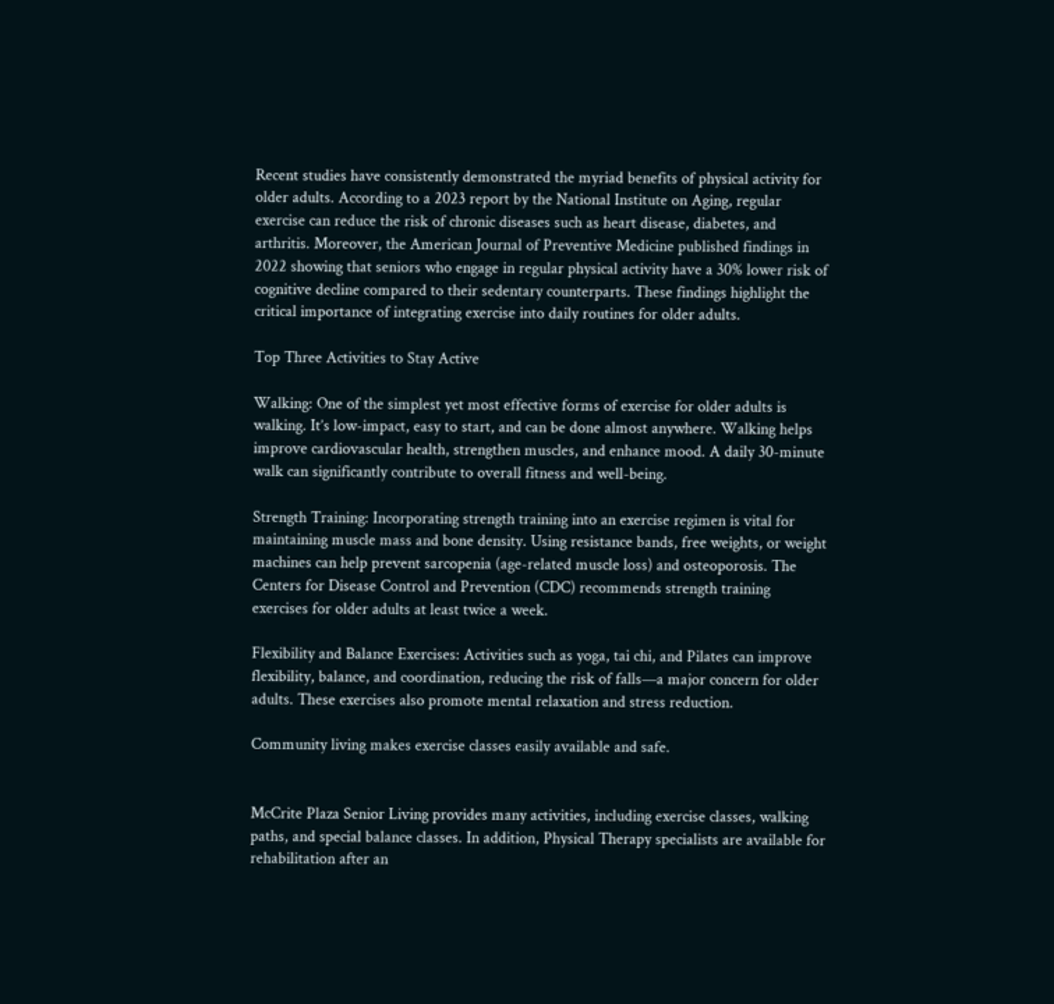Recent studies have consistently demonstrated the myriad benefits of physical activity for older adults. According to a 2023 report by the National Institute on Aging, regular exercise can reduce the risk of chronic diseases such as heart disease, diabetes, and arthritis. Moreover, the American Journal of Preventive Medicine published findings in 2022 showing that seniors who engage in regular physical activity have a 30% lower risk of cognitive decline compared to their sedentary counterparts. These findings highlight the critical importance of integrating exercise into daily routines for older adults.

Top Three Activities to Stay Active

Walking: One of the simplest yet most effective forms of exercise for older adults is walking. It’s low-impact, easy to start, and can be done almost anywhere. Walking helps improve cardiovascular health, strengthen muscles, and enhance mood. A daily 30-minute walk can significantly contribute to overall fitness and well-being.

Strength Training: Incorporating strength training into an exercise regimen is vital for maintaining muscle mass and bone density. Using resistance bands, free weights, or weight machines can help prevent sarcopenia (age-related muscle loss) and osteoporosis. The Centers for Disease Control and Prevention (CDC) recommends strength training exercises for older adults at least twice a week.

Flexibility and Balance Exercises: Activities such as yoga, tai chi, and Pilates can improve flexibility, balance, and coordination, reducing the risk of falls—a major concern for older adults. These exercises also promote mental relaxation and stress reduction.

Community living makes exercise classes easily available and safe.


McCrite Plaza Senior Living provides many activities, including exercise classes, walking paths, and special balance classes. In addition, Physical Therapy specialists are available for rehabilitation after an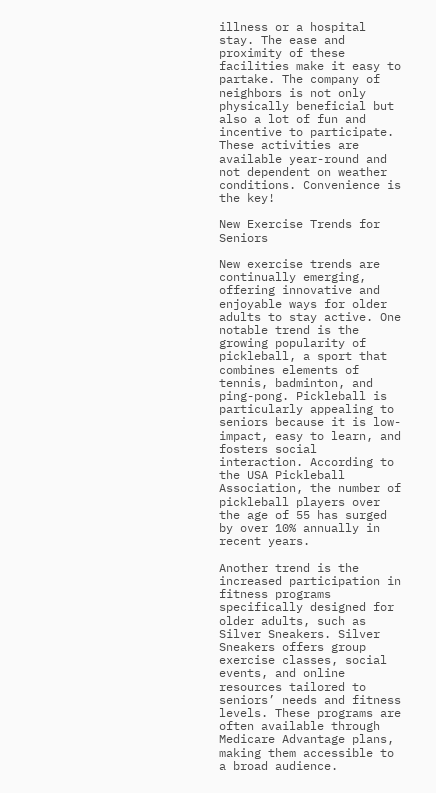illness or a hospital stay. The ease and proximity of these facilities make it easy to partake. The company of neighbors is not only physically beneficial but also a lot of fun and incentive to participate. These activities are available year-round and not dependent on weather conditions. Convenience is the key!

New Exercise Trends for Seniors

New exercise trends are continually emerging, offering innovative and enjoyable ways for older adults to stay active. One notable trend is the growing popularity of pickleball, a sport that combines elements of tennis, badminton, and ping-pong. Pickleball is particularly appealing to seniors because it is low-impact, easy to learn, and fosters social interaction. According to the USA Pickleball Association, the number of pickleball players over the age of 55 has surged by over 10% annually in recent years.

Another trend is the increased participation in fitness programs specifically designed for older adults, such as Silver Sneakers. Silver Sneakers offers group exercise classes, social events, and online resources tailored to seniors’ needs and fitness levels. These programs are often available through Medicare Advantage plans, making them accessible to a broad audience.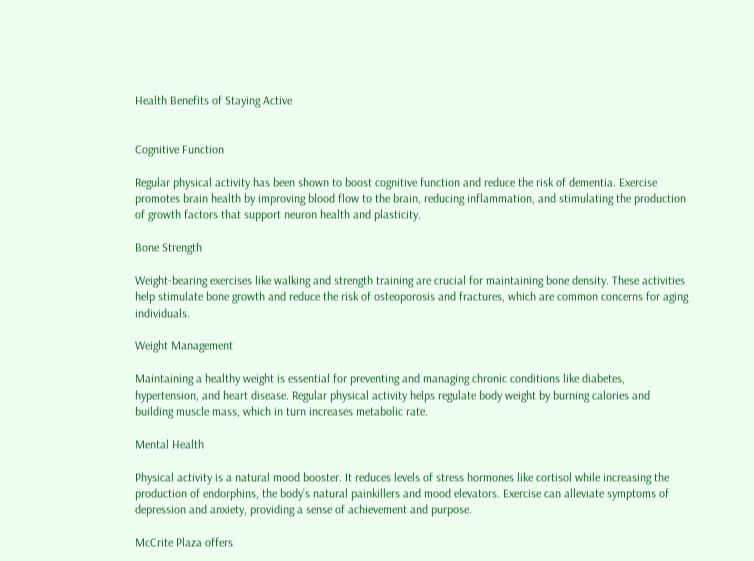Health Benefits of Staying Active


Cognitive Function

Regular physical activity has been shown to boost cognitive function and reduce the risk of dementia. Exercise promotes brain health by improving blood flow to the brain, reducing inflammation, and stimulating the production of growth factors that support neuron health and plasticity.

Bone Strength

Weight-bearing exercises like walking and strength training are crucial for maintaining bone density. These activities help stimulate bone growth and reduce the risk of osteoporosis and fractures, which are common concerns for aging individuals.

Weight Management

Maintaining a healthy weight is essential for preventing and managing chronic conditions like diabetes, hypertension, and heart disease. Regular physical activity helps regulate body weight by burning calories and building muscle mass, which in turn increases metabolic rate.

Mental Health

Physical activity is a natural mood booster. It reduces levels of stress hormones like cortisol while increasing the production of endorphins, the body’s natural painkillers and mood elevators. Exercise can alleviate symptoms of depression and anxiety, providing a sense of achievement and purpose.

McCrite Plaza offers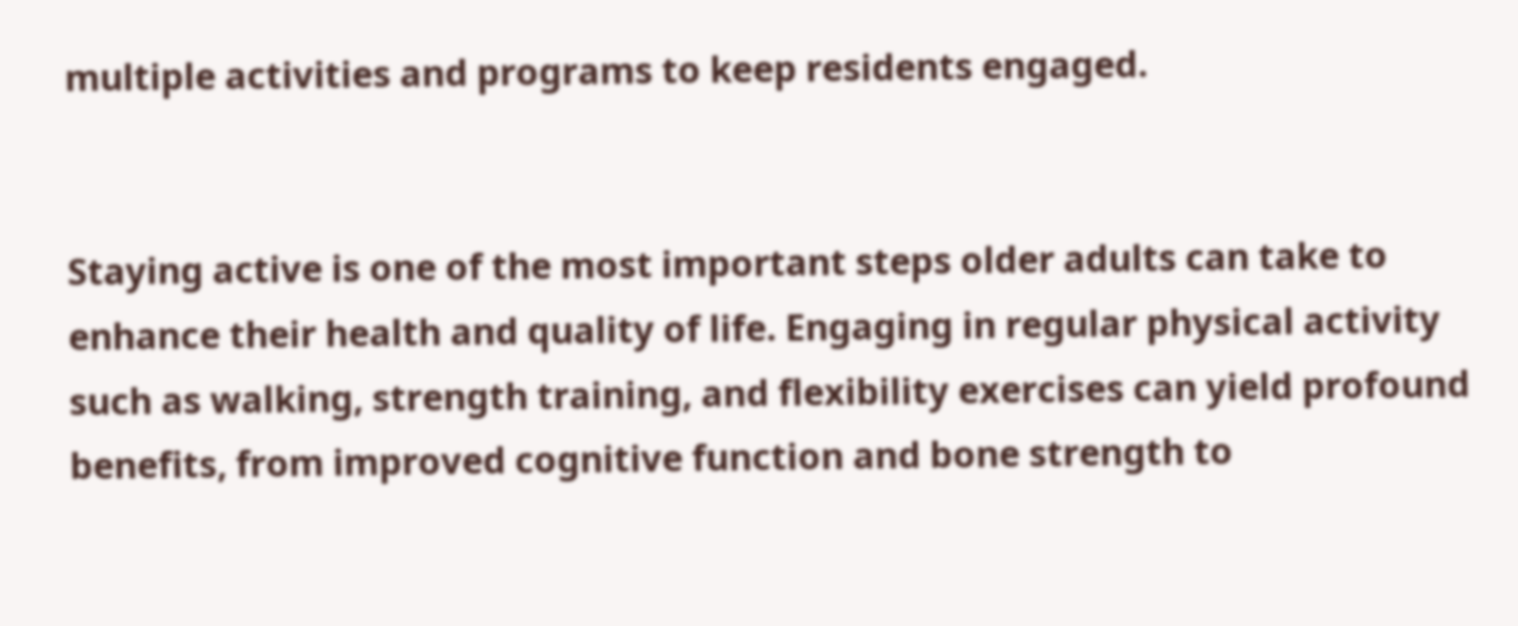multiple activities and programs to keep residents engaged.


Staying active is one of the most important steps older adults can take to enhance their health and quality of life. Engaging in regular physical activity such as walking, strength training, and flexibility exercises can yield profound benefits, from improved cognitive function and bone strength to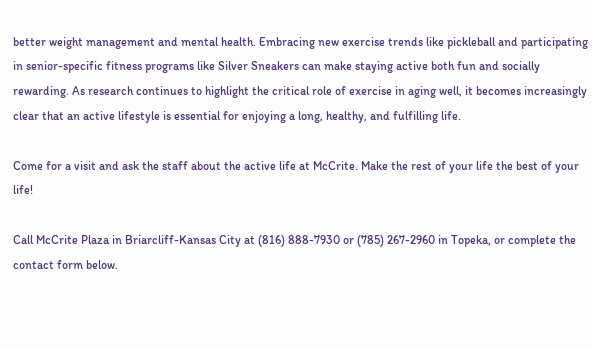better weight management and mental health. Embracing new exercise trends like pickleball and participating in senior-specific fitness programs like Silver Sneakers can make staying active both fun and socially rewarding. As research continues to highlight the critical role of exercise in aging well, it becomes increasingly clear that an active lifestyle is essential for enjoying a long, healthy, and fulfilling life.

Come for a visit and ask the staff about the active life at McCrite. Make the rest of your life the best of your life!

Call McCrite Plaza in Briarcliff-Kansas City at (816) 888-7930 or (785) 267-2960 in Topeka, or complete the contact form below.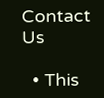Contact Us

  • This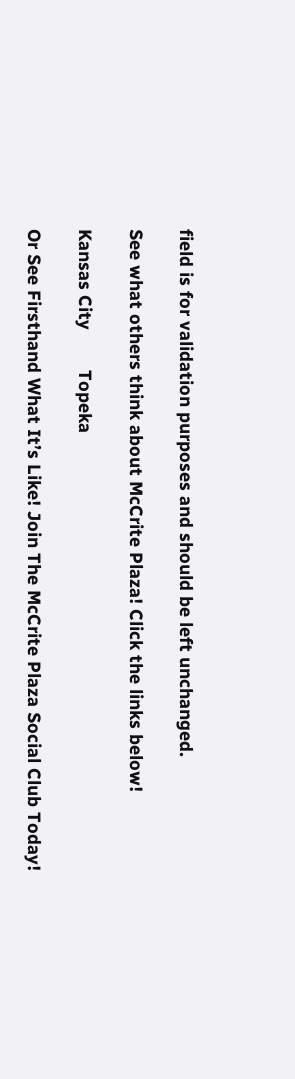field is for validation purposes and should be left unchanged.

See what others think about McCrite Plaza! Click the links below!

Kansas City        Topeka

Or See Firsthand What It’s Like! Join The McCrite Plaza Social Club Today!